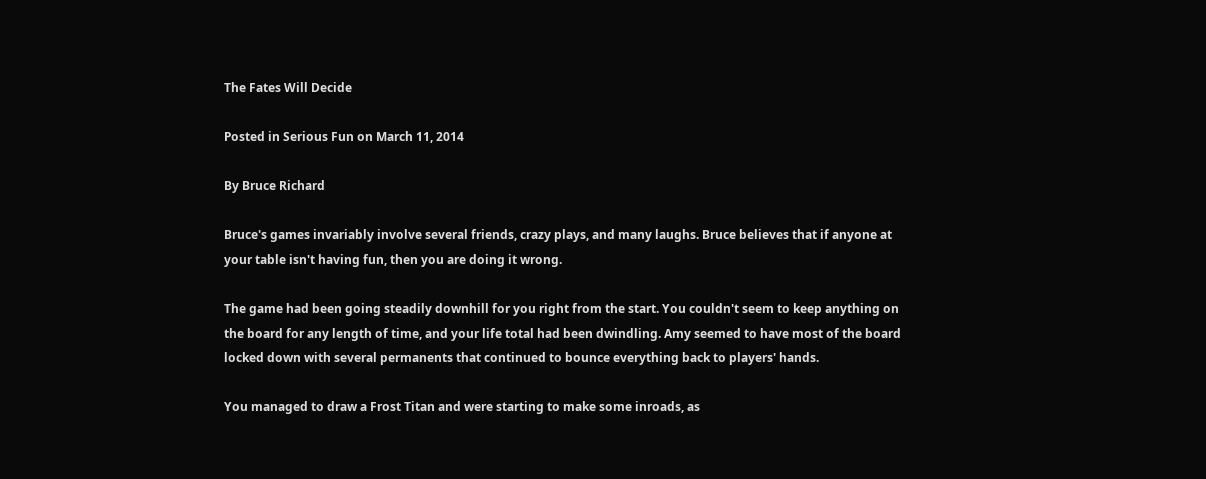The Fates Will Decide

Posted in Serious Fun on March 11, 2014

By Bruce Richard

Bruce's games invariably involve several friends, crazy plays, and many laughs. Bruce believes that if anyone at your table isn't having fun, then you are doing it wrong.

The game had been going steadily downhill for you right from the start. You couldn't seem to keep anything on the board for any length of time, and your life total had been dwindling. Amy seemed to have most of the board locked down with several permanents that continued to bounce everything back to players' hands.

You managed to draw a Frost Titan and were starting to make some inroads, as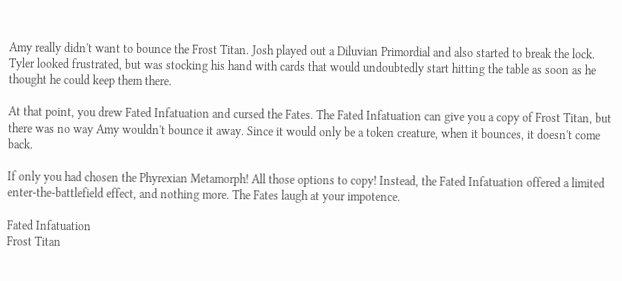Amy really didn't want to bounce the Frost Titan. Josh played out a Diluvian Primordial and also started to break the lock. Tyler looked frustrated, but was stocking his hand with cards that would undoubtedly start hitting the table as soon as he thought he could keep them there.

At that point, you drew Fated Infatuation and cursed the Fates. The Fated Infatuation can give you a copy of Frost Titan, but there was no way Amy wouldn't bounce it away. Since it would only be a token creature, when it bounces, it doesn't come back.

If only you had chosen the Phyrexian Metamorph! All those options to copy! Instead, the Fated Infatuation offered a limited enter-the-battlefield effect, and nothing more. The Fates laugh at your impotence.

Fated Infatuation
Frost Titan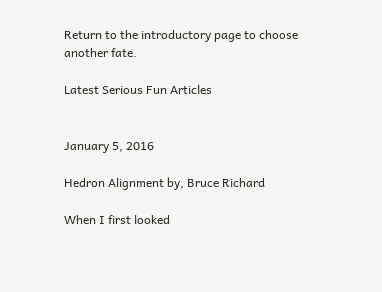Return to the introductory page to choose another fate.

Latest Serious Fun Articles


January 5, 2016

Hedron Alignment by, Bruce Richard

When I first looked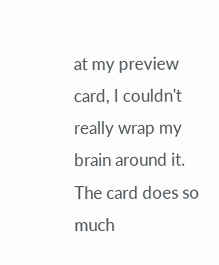at my preview card, I couldn't really wrap my brain around it. The card does so much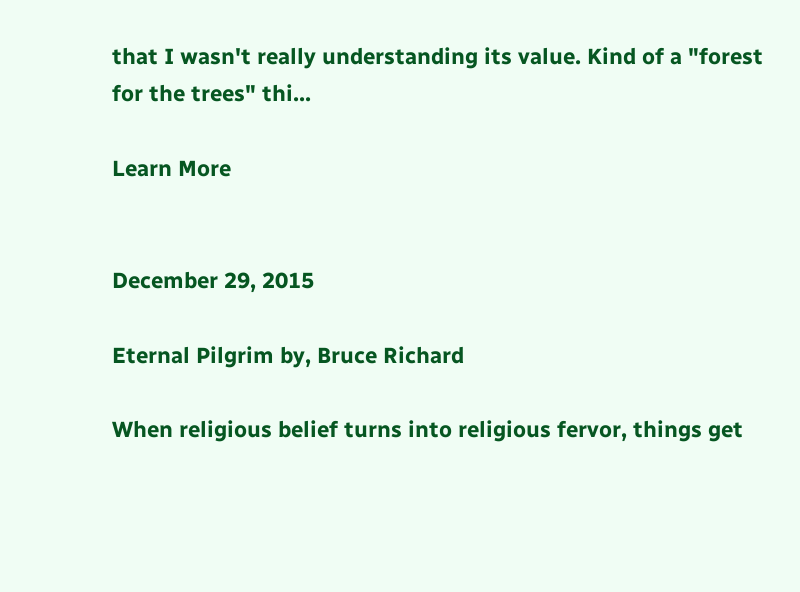that I wasn't really understanding its value. Kind of a "forest for the trees" thi...

Learn More


December 29, 2015

Eternal Pilgrim by, Bruce Richard

When religious belief turns into religious fervor, things get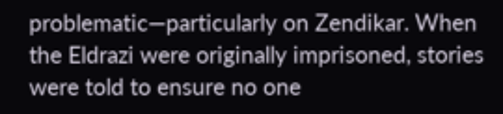problematic—particularly on Zendikar. When the Eldrazi were originally imprisoned, stories were told to ensure no one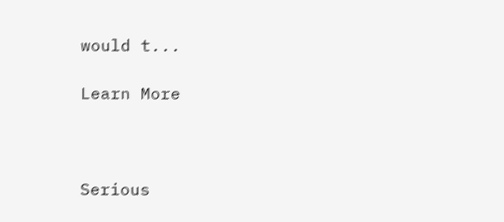would t...

Learn More



Serious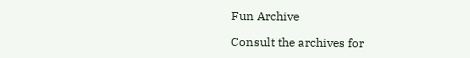Fun Archive

Consult the archives for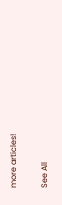more articles!

See All